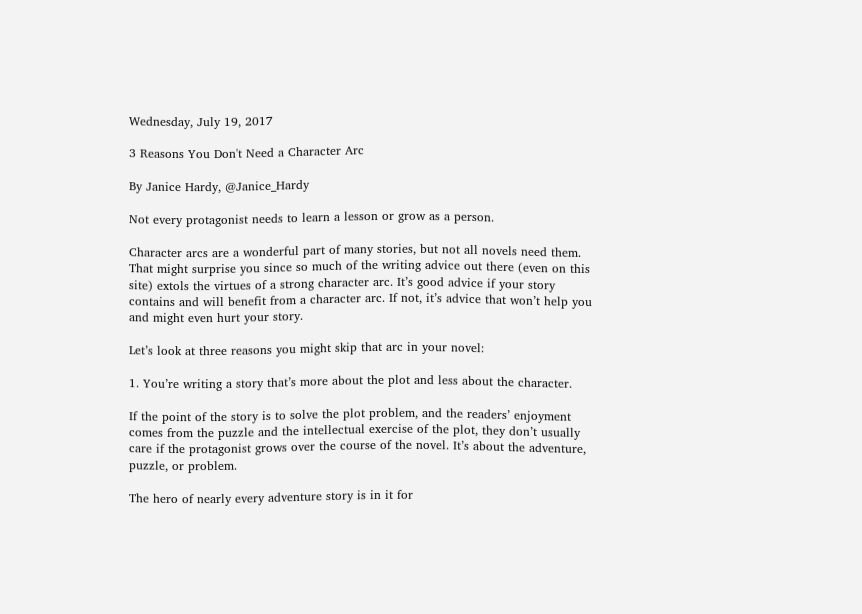Wednesday, July 19, 2017

3 Reasons You Don't Need a Character Arc

By Janice Hardy, @Janice_Hardy

Not every protagonist needs to learn a lesson or grow as a person.

Character arcs are a wonderful part of many stories, but not all novels need them. That might surprise you since so much of the writing advice out there (even on this site) extols the virtues of a strong character arc. It’s good advice if your story contains and will benefit from a character arc. If not, it’s advice that won’t help you and might even hurt your story.

Let’s look at three reasons you might skip that arc in your novel:

1. You’re writing a story that’s more about the plot and less about the character.

If the point of the story is to solve the plot problem, and the readers’ enjoyment comes from the puzzle and the intellectual exercise of the plot, they don’t usually care if the protagonist grows over the course of the novel. It’s about the adventure, puzzle, or problem.

The hero of nearly every adventure story is in it for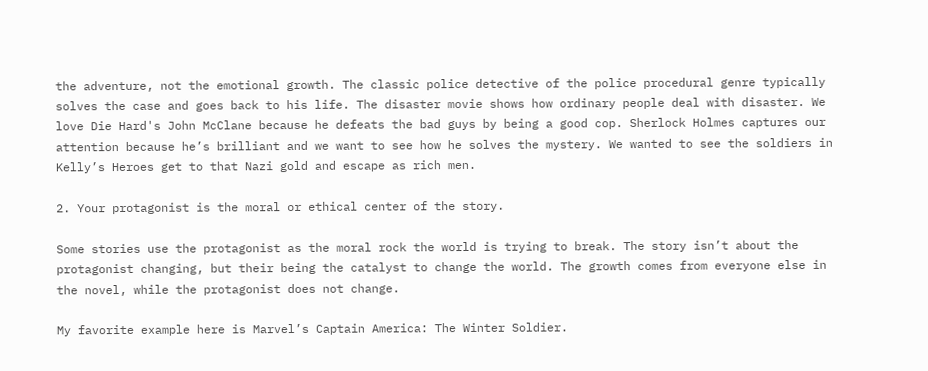the adventure, not the emotional growth. The classic police detective of the police procedural genre typically solves the case and goes back to his life. The disaster movie shows how ordinary people deal with disaster. We love Die Hard's John McClane because he defeats the bad guys by being a good cop. Sherlock Holmes captures our attention because he’s brilliant and we want to see how he solves the mystery. We wanted to see the soldiers in Kelly’s Heroes get to that Nazi gold and escape as rich men.

2. Your protagonist is the moral or ethical center of the story.

Some stories use the protagonist as the moral rock the world is trying to break. The story isn’t about the protagonist changing, but their being the catalyst to change the world. The growth comes from everyone else in the novel, while the protagonist does not change.

My favorite example here is Marvel’s Captain America: The Winter Soldier.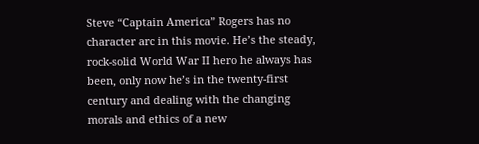Steve “Captain America” Rogers has no character arc in this movie. He’s the steady, rock-solid World War II hero he always has been, only now he’s in the twenty-first century and dealing with the changing morals and ethics of a new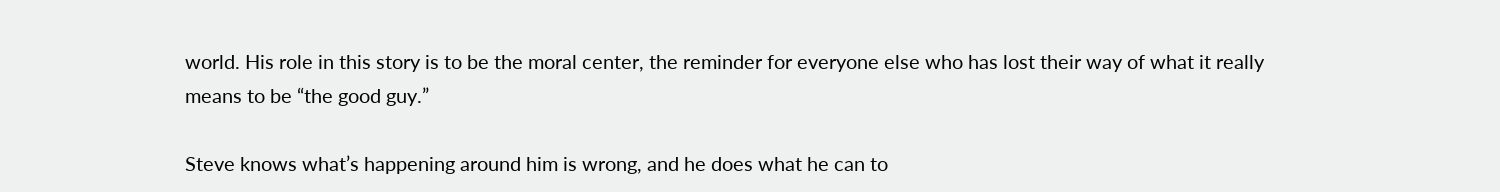world. His role in this story is to be the moral center, the reminder for everyone else who has lost their way of what it really means to be “the good guy.”

Steve knows what’s happening around him is wrong, and he does what he can to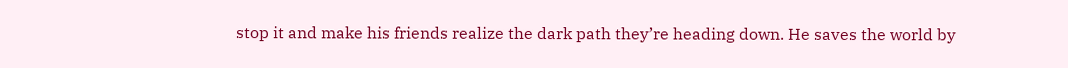stop it and make his friends realize the dark path they’re heading down. He saves the world by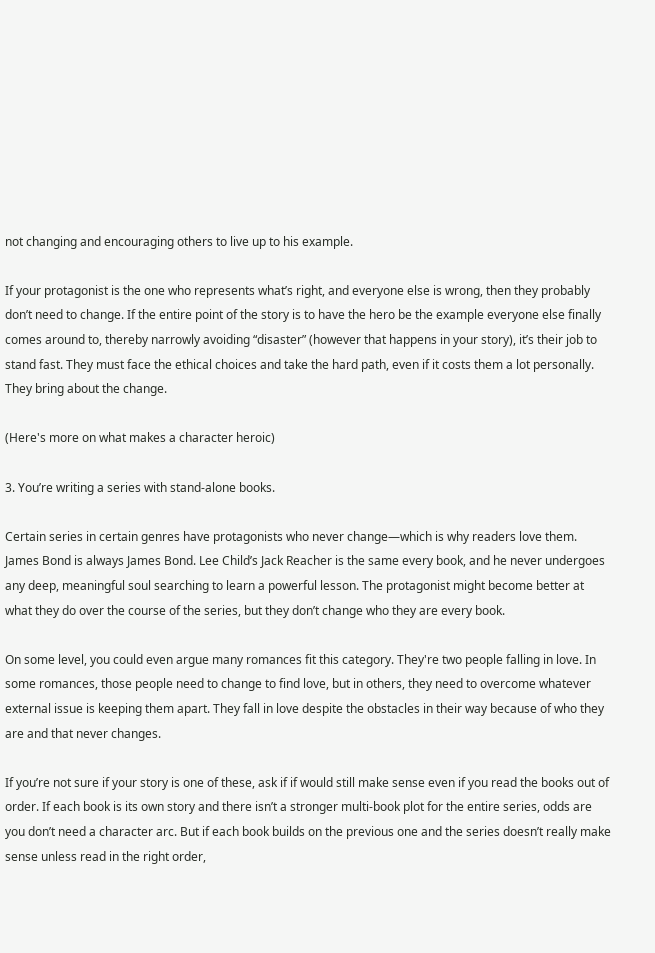not changing and encouraging others to live up to his example.

If your protagonist is the one who represents what’s right, and everyone else is wrong, then they probably don’t need to change. If the entire point of the story is to have the hero be the example everyone else finally comes around to, thereby narrowly avoiding “disaster” (however that happens in your story), it’s their job to stand fast. They must face the ethical choices and take the hard path, even if it costs them a lot personally. They bring about the change.

(Here's more on what makes a character heroic)

3. You’re writing a series with stand-alone books.

Certain series in certain genres have protagonists who never change—which is why readers love them. James Bond is always James Bond. Lee Child’s Jack Reacher is the same every book, and he never undergoes any deep, meaningful soul searching to learn a powerful lesson. The protagonist might become better at what they do over the course of the series, but they don’t change who they are every book.

On some level, you could even argue many romances fit this category. They're two people falling in love. In some romances, those people need to change to find love, but in others, they need to overcome whatever external issue is keeping them apart. They fall in love despite the obstacles in their way because of who they are and that never changes.

If you’re not sure if your story is one of these, ask if if would still make sense even if you read the books out of order. If each book is its own story and there isn’t a stronger multi-book plot for the entire series, odds are you don’t need a character arc. But if each book builds on the previous one and the series doesn’t really make sense unless read in the right order,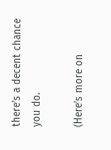there’s a decent chance you do.

(Here’s more on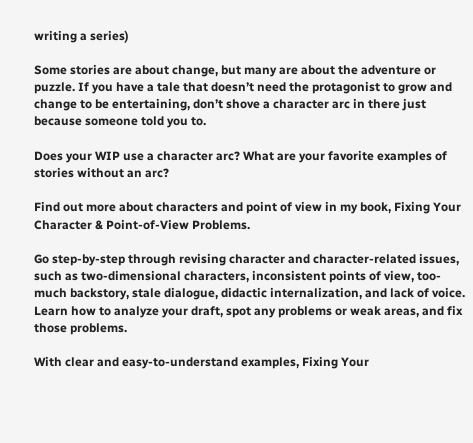writing a series)

Some stories are about change, but many are about the adventure or puzzle. If you have a tale that doesn’t need the protagonist to grow and change to be entertaining, don’t shove a character arc in there just because someone told you to.

Does your WIP use a character arc? What are your favorite examples of stories without an arc?

Find out more about characters and point of view in my book, Fixing Your Character & Point-of-View Problems.

Go step-by-step through revising character and character-related issues, such as two-dimensional characters, inconsistent points of view, too-much backstory, stale dialogue, didactic internalization, and lack of voice. Learn how to analyze your draft, spot any problems or weak areas, and fix those problems.

With clear and easy-to-understand examples, Fixing Your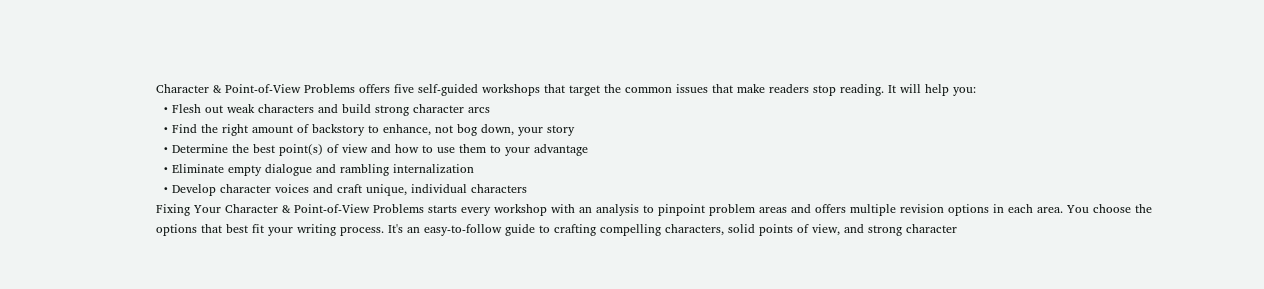Character & Point-of-View Problems offers five self-guided workshops that target the common issues that make readers stop reading. It will help you:
  • Flesh out weak characters and build strong character arcs
  • Find the right amount of backstory to enhance, not bog down, your story
  • Determine the best point(s) of view and how to use them to your advantage
  • Eliminate empty dialogue and rambling internalization
  • Develop character voices and craft unique, individual characters
Fixing Your Character & Point-of-View Problems starts every workshop with an analysis to pinpoint problem areas and offers multiple revision options in each area. You choose the options that best fit your writing process. It's an easy-to-follow guide to crafting compelling characters, solid points of view, and strong character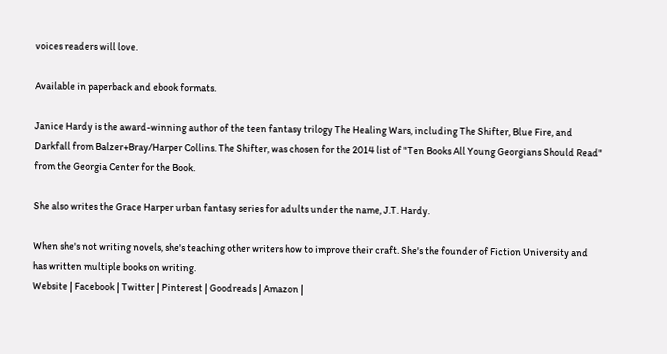voices readers will love.

Available in paperback and ebook formats.

Janice Hardy is the award-winning author of the teen fantasy trilogy The Healing Wars, including The Shifter, Blue Fire, and Darkfall from Balzer+Bray/Harper Collins. The Shifter, was chosen for the 2014 list of "Ten Books All Young Georgians Should Read" from the Georgia Center for the Book.

She also writes the Grace Harper urban fantasy series for adults under the name, J.T. Hardy.

When she's not writing novels, she's teaching other writers how to improve their craft. She's the founder of Fiction University and has written multiple books on writing.
Website | Facebook | Twitter | Pinterest | Goodreads | Amazon |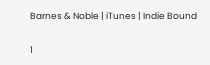Barnes & Noble | iTunes | Indie Bound

1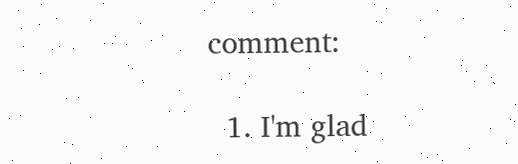comment:

  1. I'm glad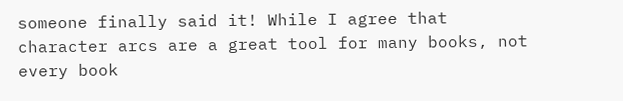someone finally said it! While I agree that character arcs are a great tool for many books, not every book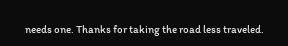needs one. Thanks for taking the road less traveled.